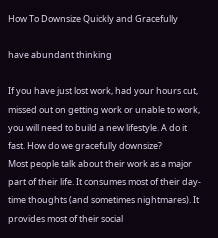How To Downsize Quickly and Gracefully

have abundant thinking

If you have just lost work, had your hours cut, missed out on getting work or unable to work, you will need to build a new lifestyle. A do it fast. How do we gracefully downsize?
Most people talk about their work as a major part of their life. It consumes most of their day-time thoughts (and sometimes nightmares). It provides most of their social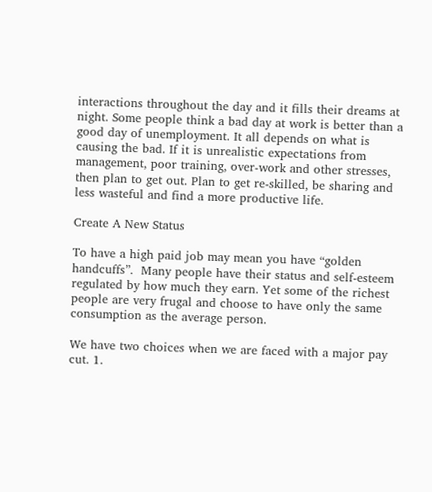interactions throughout the day and it fills their dreams at night. Some people think a bad day at work is better than a good day of unemployment. It all depends on what is causing the bad. If it is unrealistic expectations from management, poor training, over-work and other stresses, then plan to get out. Plan to get re-skilled, be sharing and less wasteful and find a more productive life.

Create A New Status

To have a high paid job may mean you have “golden handcuffs”.  Many people have their status and self-esteem regulated by how much they earn. Yet some of the richest people are very frugal and choose to have only the same consumption as the average person.

We have two choices when we are faced with a major pay cut. 1.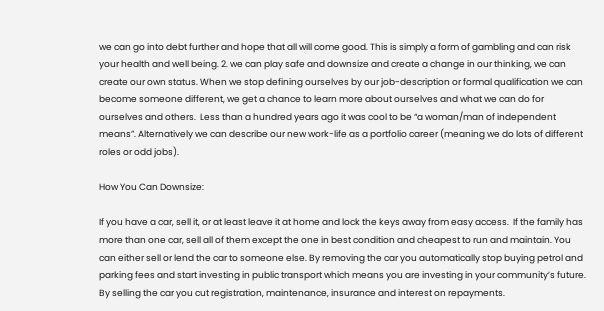we can go into debt further and hope that all will come good. This is simply a form of gambling and can risk your health and well being. 2. we can play safe and downsize and create a change in our thinking, we can create our own status. When we stop defining ourselves by our job-description or formal qualification we can become someone different, we get a chance to learn more about ourselves and what we can do for ourselves and others.  Less than a hundred years ago it was cool to be “a woman/man of independent means”. Alternatively we can describe our new work-life as a portfolio career (meaning we do lots of different roles or odd jobs).

How You Can Downsize:

If you have a car, sell it, or at least leave it at home and lock the keys away from easy access.  If the family has more than one car, sell all of them except the one in best condition and cheapest to run and maintain. You can either sell or lend the car to someone else. By removing the car you automatically stop buying petrol and parking fees and start investing in public transport which means you are investing in your community’s future. By selling the car you cut registration, maintenance, insurance and interest on repayments.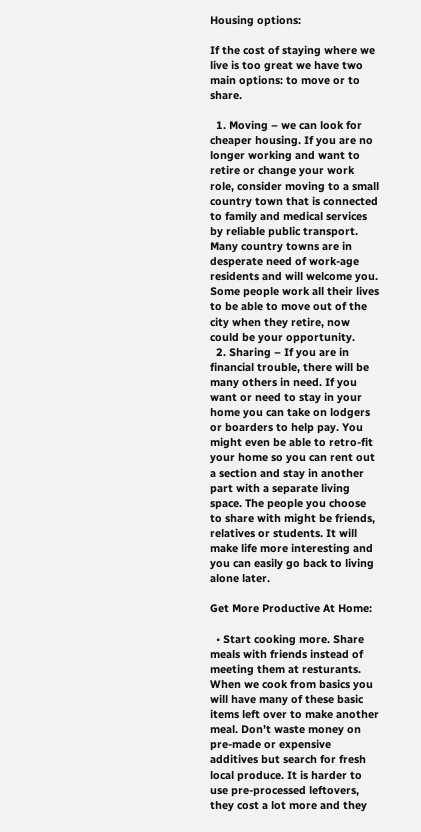Housing options:

If the cost of staying where we live is too great we have two main options: to move or to share.

  1. Moving – we can look for cheaper housing. If you are no longer working and want to retire or change your work role, consider moving to a small country town that is connected to family and medical services by reliable public transport. Many country towns are in desperate need of work-age residents and will welcome you. Some people work all their lives to be able to move out of the city when they retire, now could be your opportunity.
  2. Sharing – If you are in financial trouble, there will be many others in need. If you want or need to stay in your home you can take on lodgers or boarders to help pay. You might even be able to retro-fit your home so you can rent out a section and stay in another part with a separate living space. The people you choose to share with might be friends, relatives or students. It will make life more interesting and you can easily go back to living alone later.

Get More Productive At Home:

  • Start cooking more. Share meals with friends instead of meeting them at resturants. When we cook from basics you will have many of these basic items left over to make another meal. Don’t waste money on pre-made or expensive additives but search for fresh local produce. It is harder to use pre-processed leftovers, they cost a lot more and they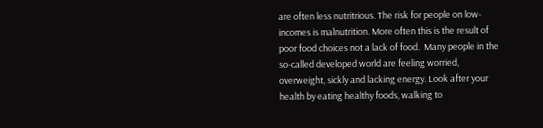are often less nutritrious. The risk for people on low-incomes is malnutrition. More often this is the result of poor food choices not a lack of food.  Many people in the so-called developed world are feeling worried, overweight, sickly and lacking energy. Look after your health by eating healthy foods, walking to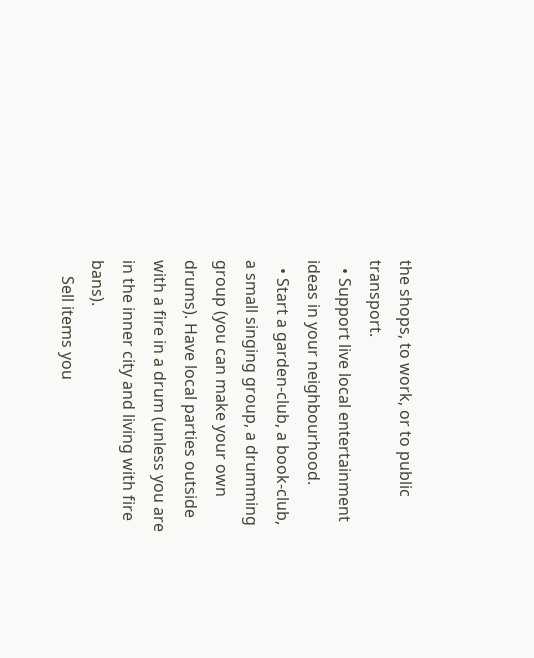the shops, to work, or to public transport.
  • Support live local entertainment ideas in your neighbourhood.
  • Start a garden-club, a book-club, a small singing group, a drumming group (you can make your own drums). Have local parties outside with a fire in a drum (unless you are in the inner city and living with fire bans).
    Sell items you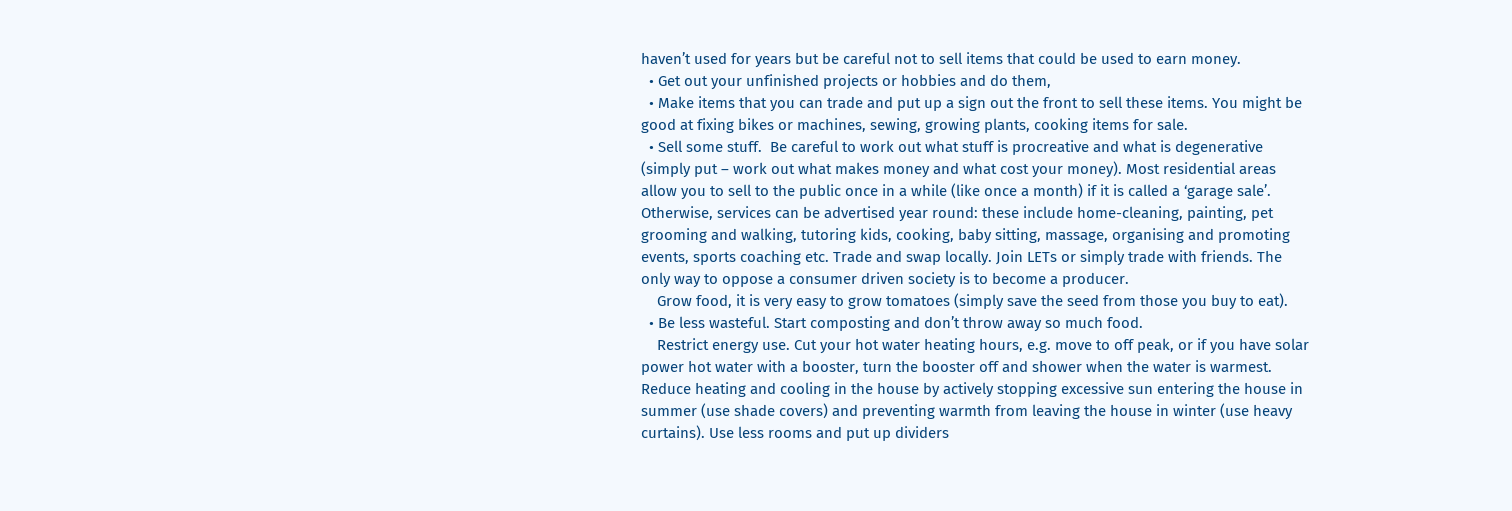haven’t used for years but be careful not to sell items that could be used to earn money.
  • Get out your unfinished projects or hobbies and do them,
  • Make items that you can trade and put up a sign out the front to sell these items. You might be good at fixing bikes or machines, sewing, growing plants, cooking items for sale.
  • Sell some stuff.  Be careful to work out what stuff is procreative and what is degenerative (simply put – work out what makes money and what cost your money). Most residential areas allow you to sell to the public once in a while (like once a month) if it is called a ‘garage sale’. Otherwise, services can be advertised year round: these include home-cleaning, painting, pet grooming and walking, tutoring kids, cooking, baby sitting, massage, organising and promoting events, sports coaching etc. Trade and swap locally. Join LETs or simply trade with friends. The only way to oppose a consumer driven society is to become a producer.
    Grow food, it is very easy to grow tomatoes (simply save the seed from those you buy to eat).
  • Be less wasteful. Start composting and don’t throw away so much food.
    Restrict energy use. Cut your hot water heating hours, e.g. move to off peak, or if you have solar power hot water with a booster, turn the booster off and shower when the water is warmest. Reduce heating and cooling in the house by actively stopping excessive sun entering the house in summer (use shade covers) and preventing warmth from leaving the house in winter (use heavy curtains). Use less rooms and put up dividers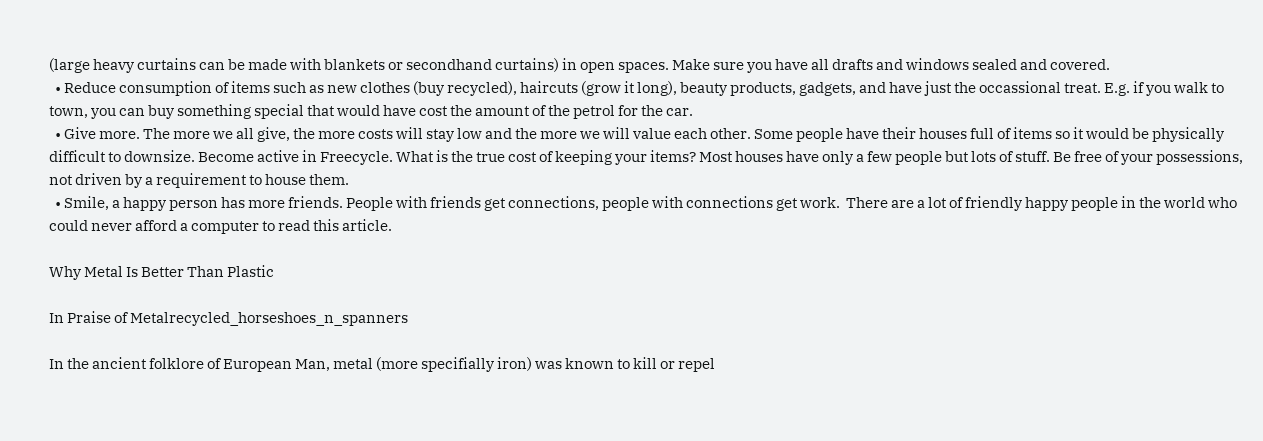(large heavy curtains can be made with blankets or secondhand curtains) in open spaces. Make sure you have all drafts and windows sealed and covered.
  • Reduce consumption of items such as new clothes (buy recycled), haircuts (grow it long), beauty products, gadgets, and have just the occassional treat. E.g. if you walk to town, you can buy something special that would have cost the amount of the petrol for the car.
  • Give more. The more we all give, the more costs will stay low and the more we will value each other. Some people have their houses full of items so it would be physically difficult to downsize. Become active in Freecycle. What is the true cost of keeping your items? Most houses have only a few people but lots of stuff. Be free of your possessions, not driven by a requirement to house them.
  • Smile, a happy person has more friends. People with friends get connections, people with connections get work.  There are a lot of friendly happy people in the world who could never afford a computer to read this article.

Why Metal Is Better Than Plastic

In Praise of Metalrecycled_horseshoes_n_spanners

In the ancient folklore of European Man, metal (more specifially iron) was known to kill or repel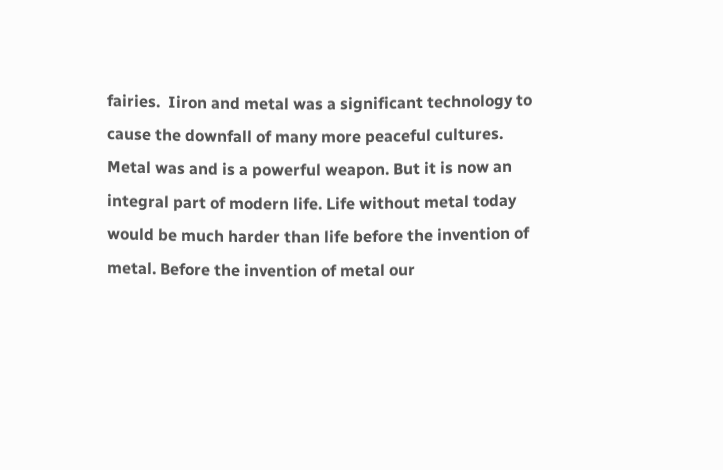fairies.  Iiron and metal was a significant technology to cause the downfall of many more peaceful cultures. Metal was and is a powerful weapon. But it is now an integral part of modern life. Life without metal today would be much harder than life before the invention of metal. Before the invention of metal our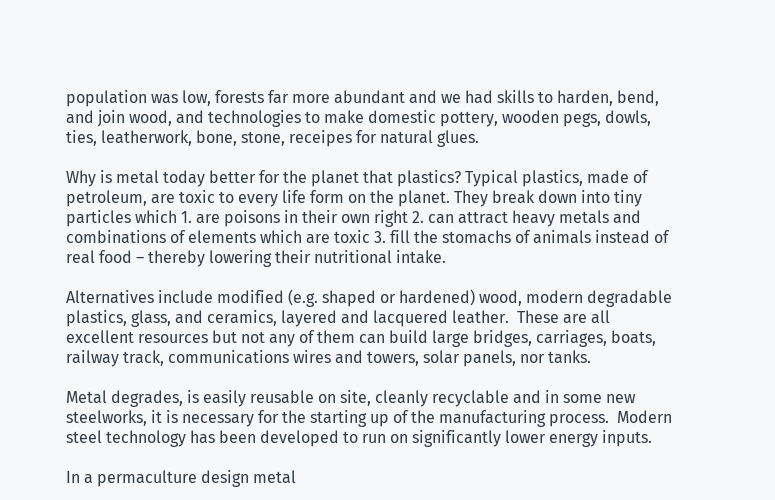population was low, forests far more abundant and we had skills to harden, bend, and join wood, and technologies to make domestic pottery, wooden pegs, dowls, ties, leatherwork, bone, stone, receipes for natural glues.

Why is metal today better for the planet that plastics? Typical plastics, made of petroleum, are toxic to every life form on the planet. They break down into tiny particles which 1. are poisons in their own right 2. can attract heavy metals and combinations of elements which are toxic 3. fill the stomachs of animals instead of real food – thereby lowering their nutritional intake.

Alternatives include modified (e.g. shaped or hardened) wood, modern degradable plastics, glass, and ceramics, layered and lacquered leather.  These are all excellent resources but not any of them can build large bridges, carriages, boats, railway track, communications wires and towers, solar panels, nor tanks.

Metal degrades, is easily reusable on site, cleanly recyclable and in some new steelworks, it is necessary for the starting up of the manufacturing process.  Modern steel technology has been developed to run on significantly lower energy inputs.

In a permaculture design metal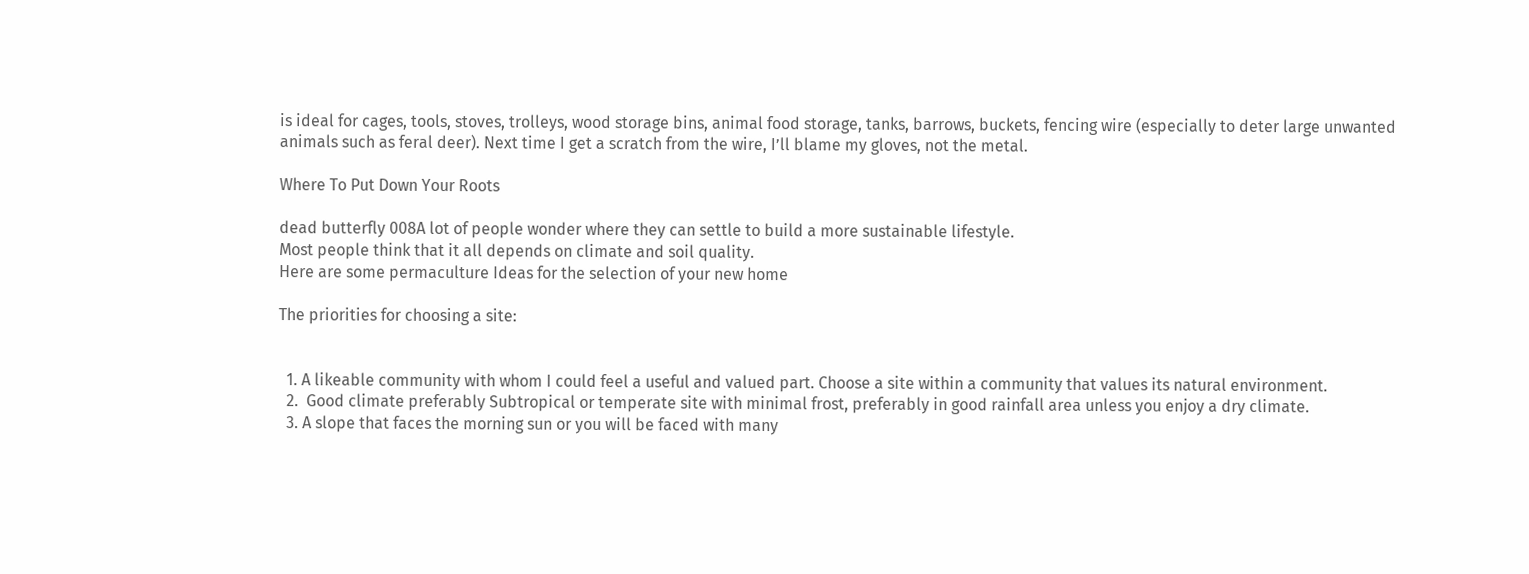is ideal for cages, tools, stoves, trolleys, wood storage bins, animal food storage, tanks, barrows, buckets, fencing wire (especially to deter large unwanted animals such as feral deer). Next time I get a scratch from the wire, I’ll blame my gloves, not the metal.

Where To Put Down Your Roots

dead butterfly 008A lot of people wonder where they can settle to build a more sustainable lifestyle.
Most people think that it all depends on climate and soil quality.
Here are some permaculture Ideas for the selection of your new home

The priorities for choosing a site:


  1. A likeable community with whom I could feel a useful and valued part. Choose a site within a community that values its natural environment.
  2.  Good climate preferably Subtropical or temperate site with minimal frost, preferably in good rainfall area unless you enjoy a dry climate.
  3. A slope that faces the morning sun or you will be faced with many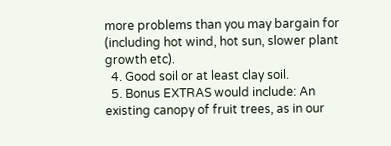more problems than you may bargain for (including hot wind, hot sun, slower plant growth etc).
  4. Good soil or at least clay soil.
  5. Bonus EXTRAS would include: An existing canopy of fruit trees, as in our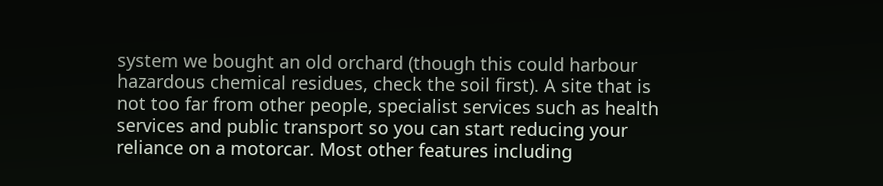system we bought an old orchard (though this could harbour hazardous chemical residues, check the soil first). A site that is not too far from other people, specialist services such as health services and public transport so you can start reducing your reliance on a motorcar. Most other features including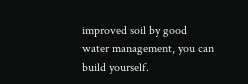improved soil by good water management, you can build yourself.